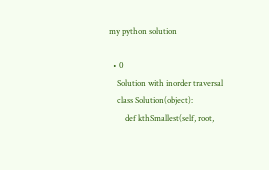my python solution

  • 0
    Solution with inorder traversal
    class Solution(object):
        def kthSmallest(self, root,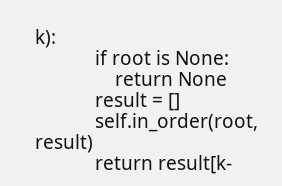k):
            if root is None:
                return None
            result = []
            self.in_order(root, result)
            return result[k-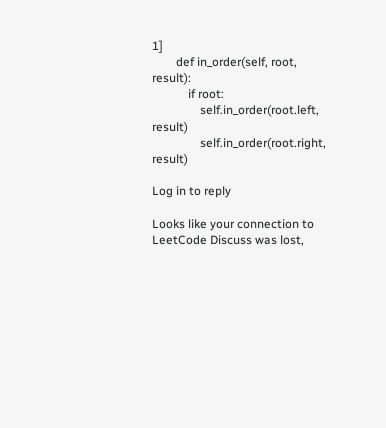1]
        def in_order(self, root, result):
            if root:
                self.in_order(root.left, result)
                self.in_order(root.right, result)

Log in to reply

Looks like your connection to LeetCode Discuss was lost,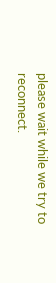please wait while we try to reconnect.